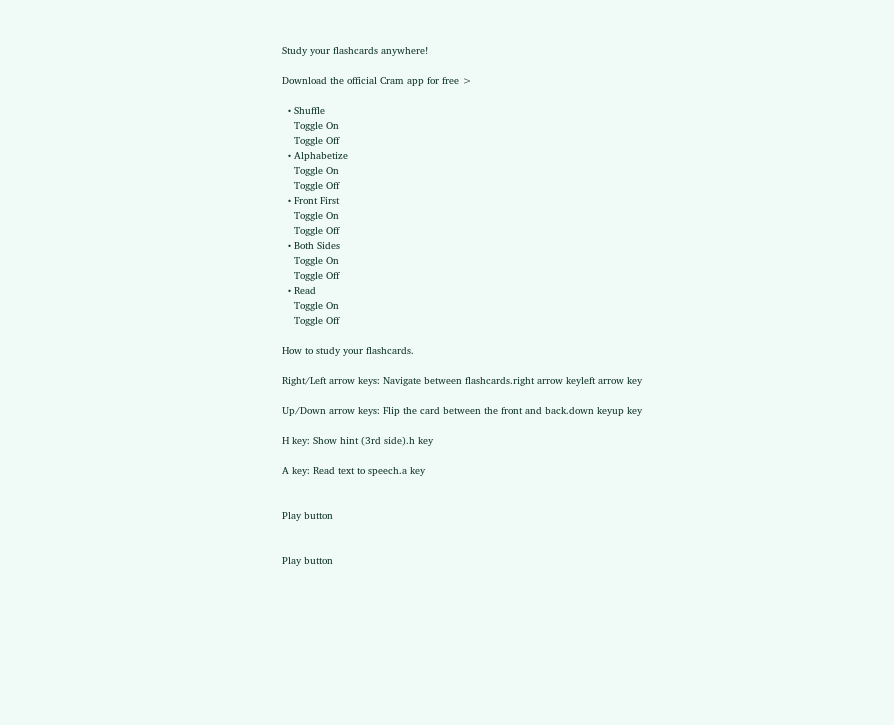Study your flashcards anywhere!

Download the official Cram app for free >

  • Shuffle
    Toggle On
    Toggle Off
  • Alphabetize
    Toggle On
    Toggle Off
  • Front First
    Toggle On
    Toggle Off
  • Both Sides
    Toggle On
    Toggle Off
  • Read
    Toggle On
    Toggle Off

How to study your flashcards.

Right/Left arrow keys: Navigate between flashcards.right arrow keyleft arrow key

Up/Down arrow keys: Flip the card between the front and back.down keyup key

H key: Show hint (3rd side).h key

A key: Read text to speech.a key


Play button


Play button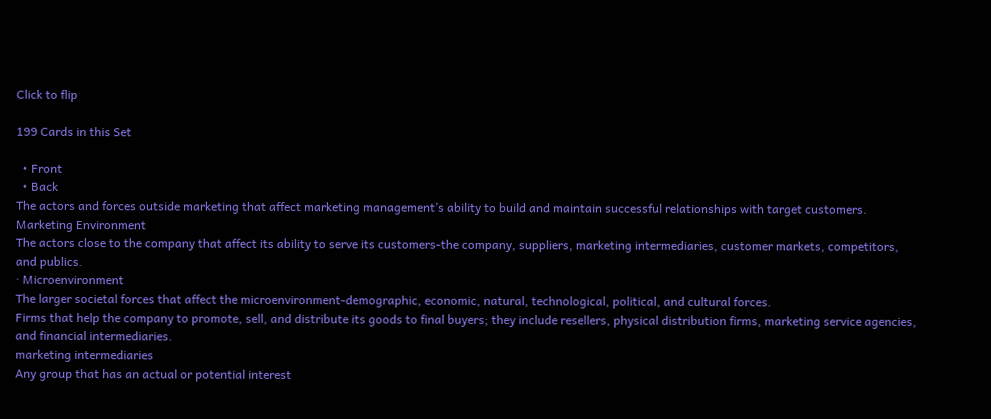Click to flip

199 Cards in this Set

  • Front
  • Back
The actors and forces outside marketing that affect marketing management’s ability to build and maintain successful relationships with target customers.
Marketing Environment
The actors close to the company that affect its ability to serve its customers-the company, suppliers, marketing intermediaries, customer markets, competitors, and publics.
· Microenvironment
The larger societal forces that affect the microenvironment-demographic, economic, natural, technological, political, and cultural forces.
Firms that help the company to promote, sell, and distribute its goods to final buyers; they include resellers, physical distribution firms, marketing service agencies, and financial intermediaries.
marketing intermediaries
Any group that has an actual or potential interest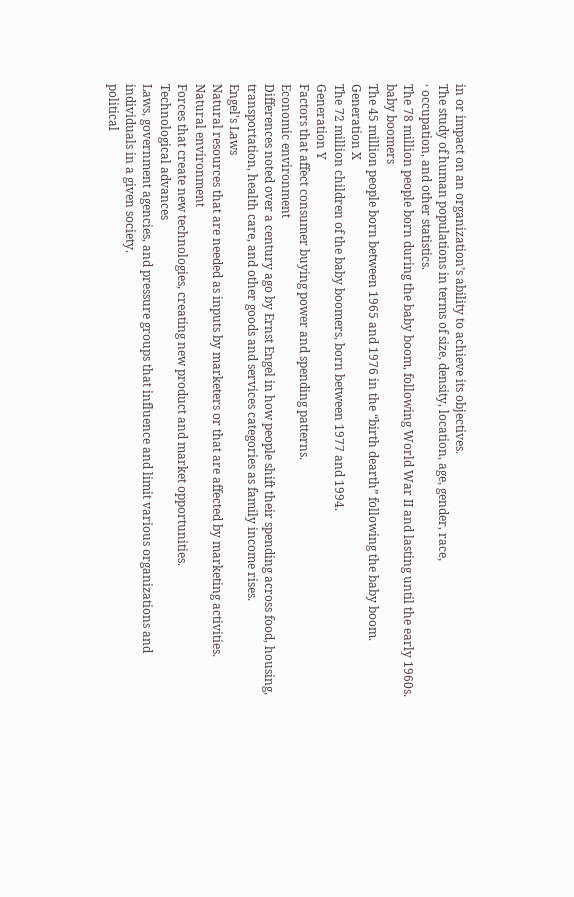in or impact on an organization’s ability to achieve its objectives.
The study of human populations in terms of size, density, location, age, gender, race,
· occupation, and other statistics.
The 78 million people born during the baby boom, following World War II and lasting until the early 1960s.
baby boomers
The 45 million people born between 1965 and 1976 in the “birth dearth” following the baby boom.
Generation X
The 72 million children of the baby boomers, born between 1977 and 1994.
Generation Y
Factors that affect consumer buying power and spending patterns.
Economic environment
Differences noted over a century ago by Ernst Engel in how people shift their spending across food, housing, transportation, health care, and other goods and services categories as family income rises.
Engel's Laws
Natural resources that are needed as inputs by marketers or that are affected by marketing activities.
Natural environment
Forces that create new technologies, creating new product and market opportunities.
Technological advances
Laws, government agencies, and pressure groups that influence and limit various organizations and individuals in a given society.
political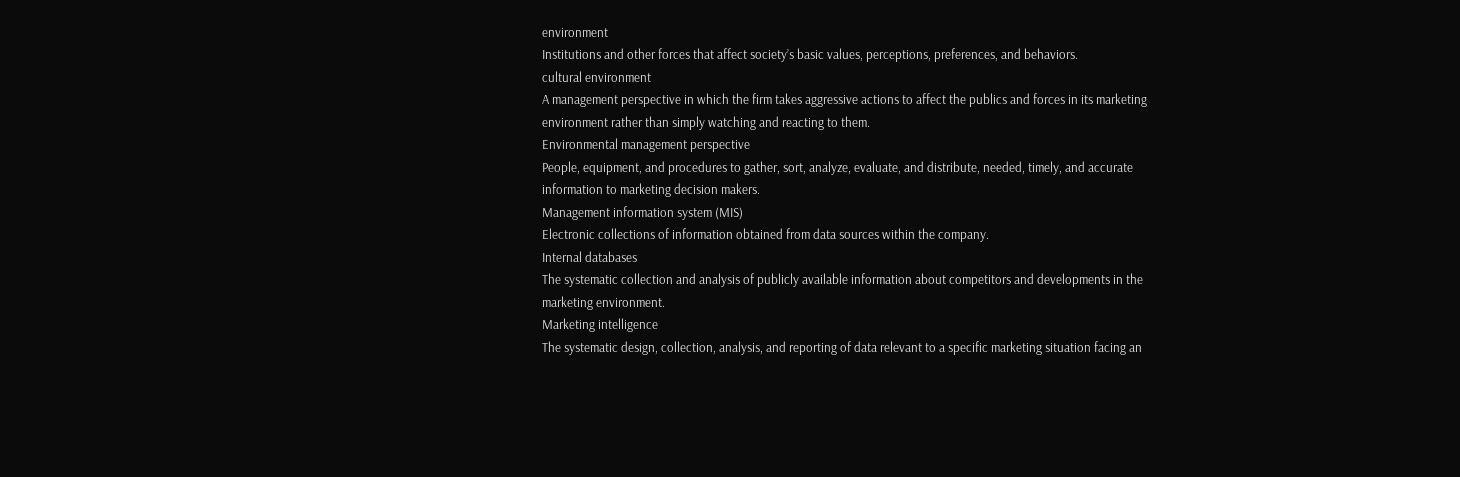environment
Institutions and other forces that affect society’s basic values, perceptions, preferences, and behaviors.
cultural environment
A management perspective in which the firm takes aggressive actions to affect the publics and forces in its marketing environment rather than simply watching and reacting to them.
Environmental management perspective
People, equipment, and procedures to gather, sort, analyze, evaluate, and distribute, needed, timely, and accurate information to marketing decision makers.
Management information system (MIS)
Electronic collections of information obtained from data sources within the company.
Internal databases
The systematic collection and analysis of publicly available information about competitors and developments in the marketing environment.
Marketing intelligence
The systematic design, collection, analysis, and reporting of data relevant to a specific marketing situation facing an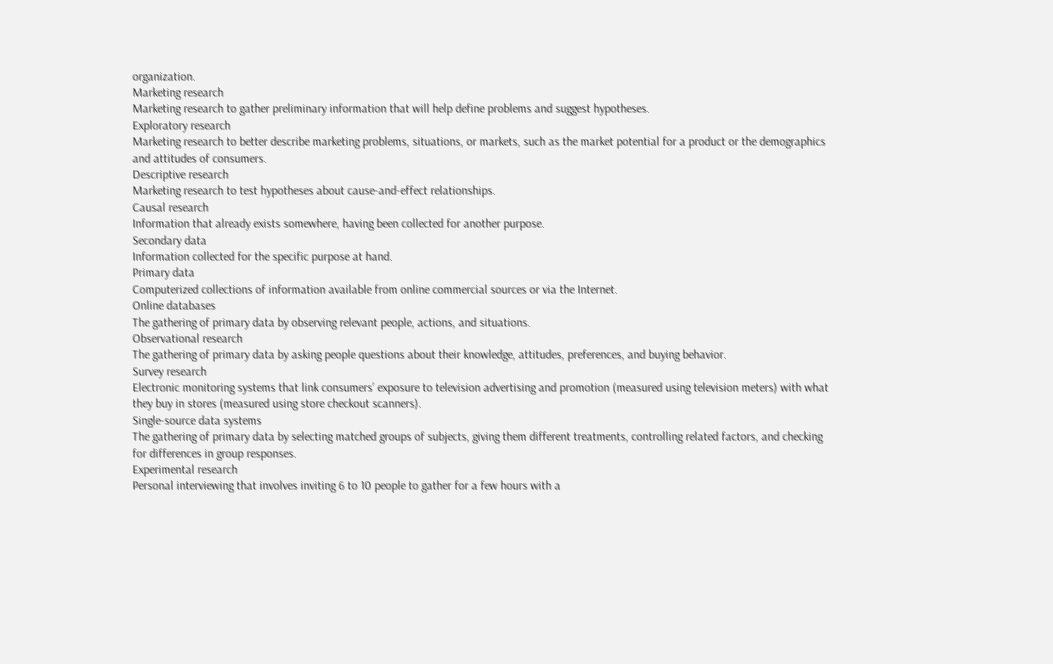organization.
Marketing research
Marketing research to gather preliminary information that will help define problems and suggest hypotheses.
Exploratory research
Marketing research to better describe marketing problems, situations, or markets, such as the market potential for a product or the demographics and attitudes of consumers.
Descriptive research
Marketing research to test hypotheses about cause-and-effect relationships.
Causal research
Information that already exists somewhere, having been collected for another purpose.
Secondary data
Information collected for the specific purpose at hand.
Primary data
Computerized collections of information available from online commercial sources or via the Internet.
Online databases
The gathering of primary data by observing relevant people, actions, and situations.
Observational research
The gathering of primary data by asking people questions about their knowledge, attitudes, preferences, and buying behavior.
Survey research
Electronic monitoring systems that link consumers’ exposure to television advertising and promotion (measured using television meters) with what they buy in stores (measured using store checkout scanners).
Single-source data systems
The gathering of primary data by selecting matched groups of subjects, giving them different treatments, controlling related factors, and checking for differences in group responses.
Experimental research
Personal interviewing that involves inviting 6 to 10 people to gather for a few hours with a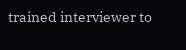trained interviewer to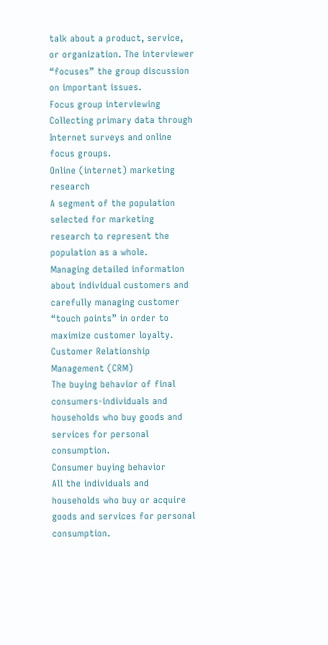talk about a product, service, or organization. The interviewer “focuses” the group discussion on important issues.
Focus group interviewing
Collecting primary data through Internet surveys and online focus groups.
Online (internet) marketing research
A segment of the population selected for marketing research to represent the population as a whole.
Managing detailed information about individual customers and carefully managing customer “touch points” in order to maximize customer loyalty.
Customer Relationship Management (CRM)
The buying behavior of final consumers-individuals and households who buy goods and services for personal consumption.
Consumer buying behavior
All the individuals and households who buy or acquire goods and services for personal consumption.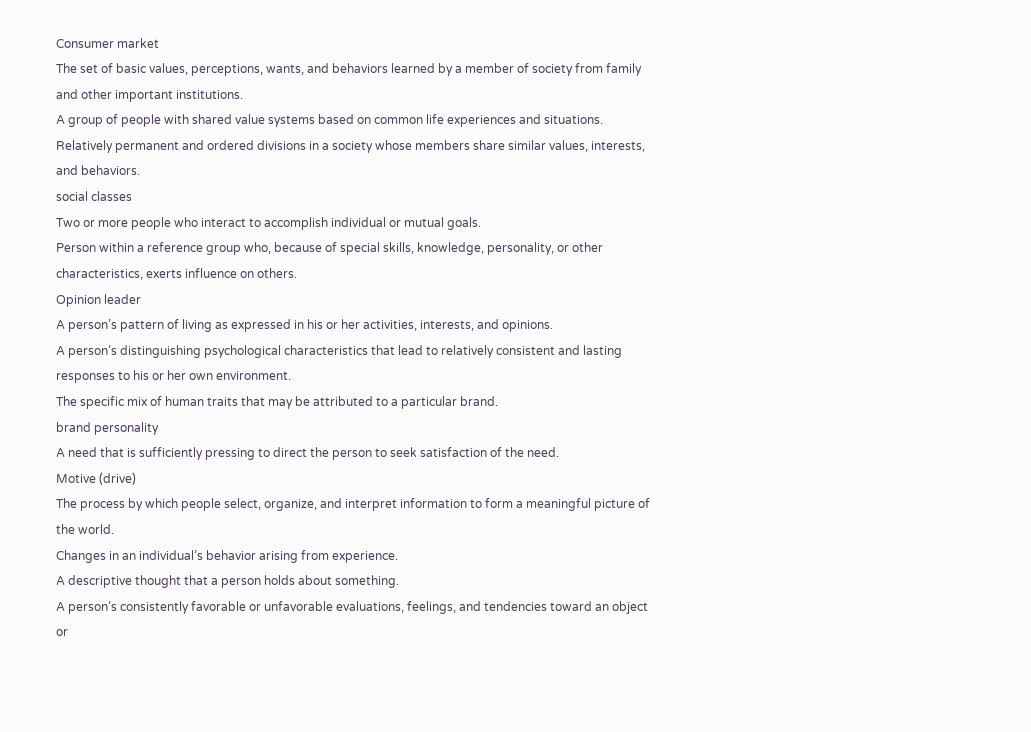Consumer market
The set of basic values, perceptions, wants, and behaviors learned by a member of society from family and other important institutions.
A group of people with shared value systems based on common life experiences and situations.
Relatively permanent and ordered divisions in a society whose members share similar values, interests, and behaviors.
social classes
Two or more people who interact to accomplish individual or mutual goals.
Person within a reference group who, because of special skills, knowledge, personality, or other characteristics, exerts influence on others.
Opinion leader
A person’s pattern of living as expressed in his or her activities, interests, and opinions.
A person’s distinguishing psychological characteristics that lead to relatively consistent and lasting responses to his or her own environment.
The specific mix of human traits that may be attributed to a particular brand.
brand personality
A need that is sufficiently pressing to direct the person to seek satisfaction of the need.
Motive (drive)
The process by which people select, organize, and interpret information to form a meaningful picture of the world.
Changes in an individual’s behavior arising from experience.
A descriptive thought that a person holds about something.
A person’s consistently favorable or unfavorable evaluations, feelings, and tendencies toward an object or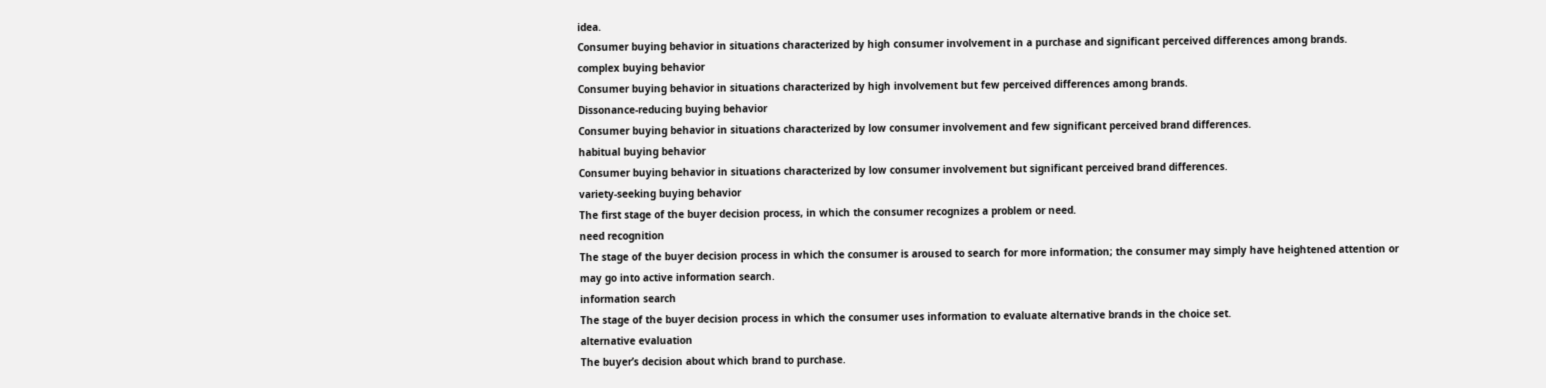idea.
Consumer buying behavior in situations characterized by high consumer involvement in a purchase and significant perceived differences among brands.
complex buying behavior
Consumer buying behavior in situations characterized by high involvement but few perceived differences among brands.
Dissonance-reducing buying behavior
Consumer buying behavior in situations characterized by low consumer involvement and few significant perceived brand differences.
habitual buying behavior
Consumer buying behavior in situations characterized by low consumer involvement but significant perceived brand differences.
variety-seeking buying behavior
The first stage of the buyer decision process, in which the consumer recognizes a problem or need.
need recognition
The stage of the buyer decision process in which the consumer is aroused to search for more information; the consumer may simply have heightened attention or may go into active information search.
information search
The stage of the buyer decision process in which the consumer uses information to evaluate alternative brands in the choice set.
alternative evaluation
The buyer’s decision about which brand to purchase.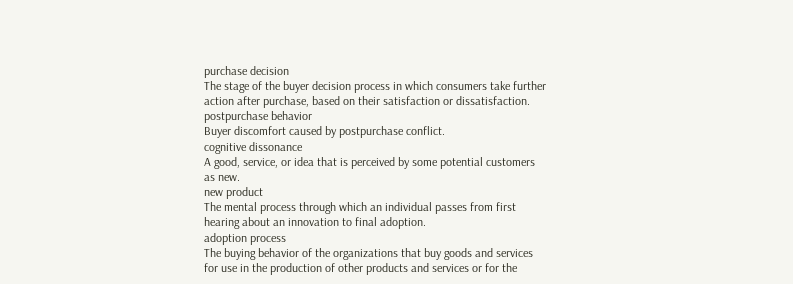purchase decision
The stage of the buyer decision process in which consumers take further action after purchase, based on their satisfaction or dissatisfaction.
postpurchase behavior
Buyer discomfort caused by postpurchase conflict.
cognitive dissonance
A good, service, or idea that is perceived by some potential customers as new.
new product
The mental process through which an individual passes from first hearing about an innovation to final adoption.
adoption process
The buying behavior of the organizations that buy goods and services for use in the production of other products and services or for the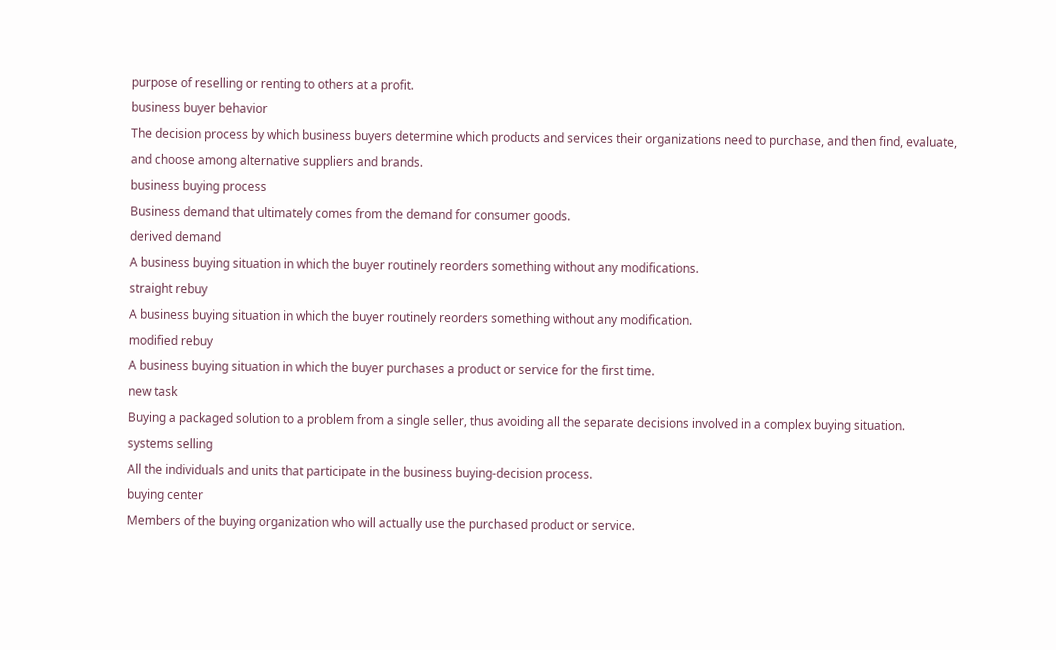purpose of reselling or renting to others at a profit.
business buyer behavior
The decision process by which business buyers determine which products and services their organizations need to purchase, and then find, evaluate, and choose among alternative suppliers and brands.
business buying process
Business demand that ultimately comes from the demand for consumer goods.
derived demand
A business buying situation in which the buyer routinely reorders something without any modifications.
straight rebuy
A business buying situation in which the buyer routinely reorders something without any modification.
modified rebuy
A business buying situation in which the buyer purchases a product or service for the first time.
new task
Buying a packaged solution to a problem from a single seller, thus avoiding all the separate decisions involved in a complex buying situation.
systems selling
All the individuals and units that participate in the business buying-decision process.
buying center
Members of the buying organization who will actually use the purchased product or service.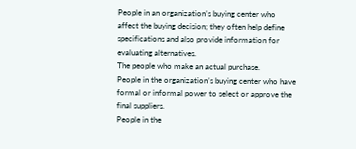People in an organization’s buying center who affect the buying decision; they often help define specifications and also provide information for evaluating alternatives.
The people who make an actual purchase.
People in the organization’s buying center who have formal or informal power to select or approve the final suppliers.
People in the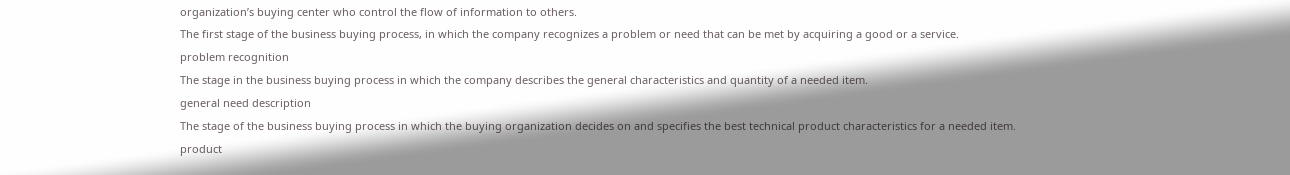organization’s buying center who control the flow of information to others.
The first stage of the business buying process, in which the company recognizes a problem or need that can be met by acquiring a good or a service.
problem recognition
The stage in the business buying process in which the company describes the general characteristics and quantity of a needed item.
general need description
The stage of the business buying process in which the buying organization decides on and specifies the best technical product characteristics for a needed item.
product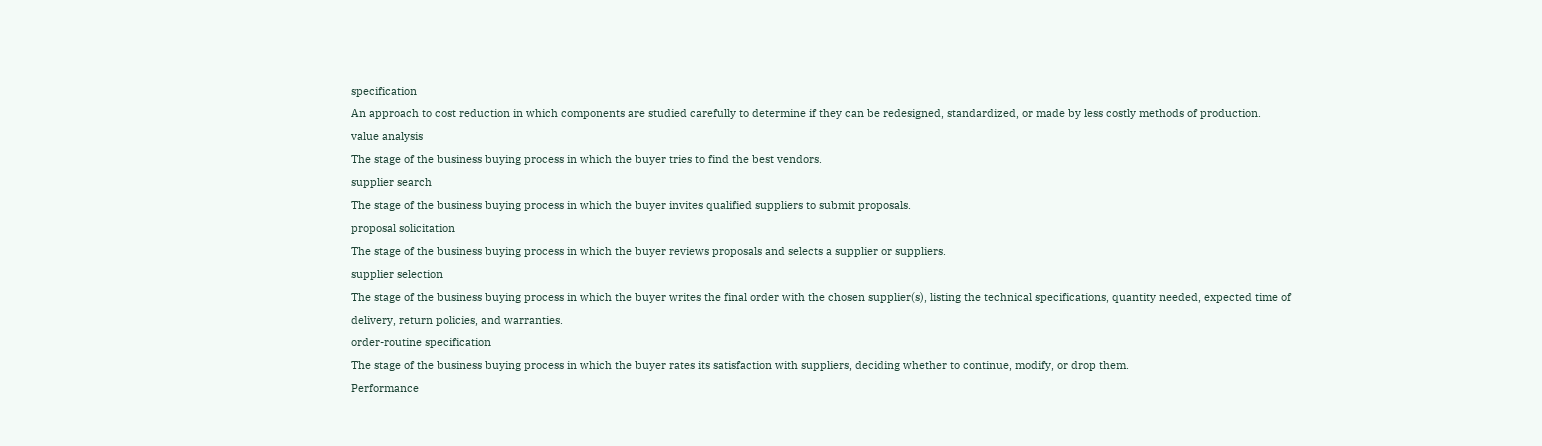specification
An approach to cost reduction in which components are studied carefully to determine if they can be redesigned, standardized, or made by less costly methods of production.
value analysis
The stage of the business buying process in which the buyer tries to find the best vendors.
supplier search
The stage of the business buying process in which the buyer invites qualified suppliers to submit proposals.
proposal solicitation
The stage of the business buying process in which the buyer reviews proposals and selects a supplier or suppliers.
supplier selection
The stage of the business buying process in which the buyer writes the final order with the chosen supplier(s), listing the technical specifications, quantity needed, expected time of delivery, return policies, and warranties.
order-routine specification
The stage of the business buying process in which the buyer rates its satisfaction with suppliers, deciding whether to continue, modify, or drop them.
Performance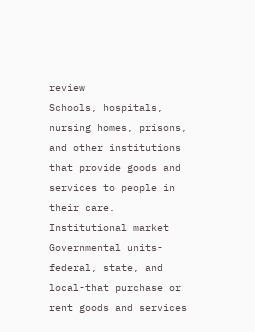review
Schools, hospitals, nursing homes, prisons, and other institutions that provide goods and services to people in their care.
Institutional market
Governmental units-federal, state, and local-that purchase or rent goods and services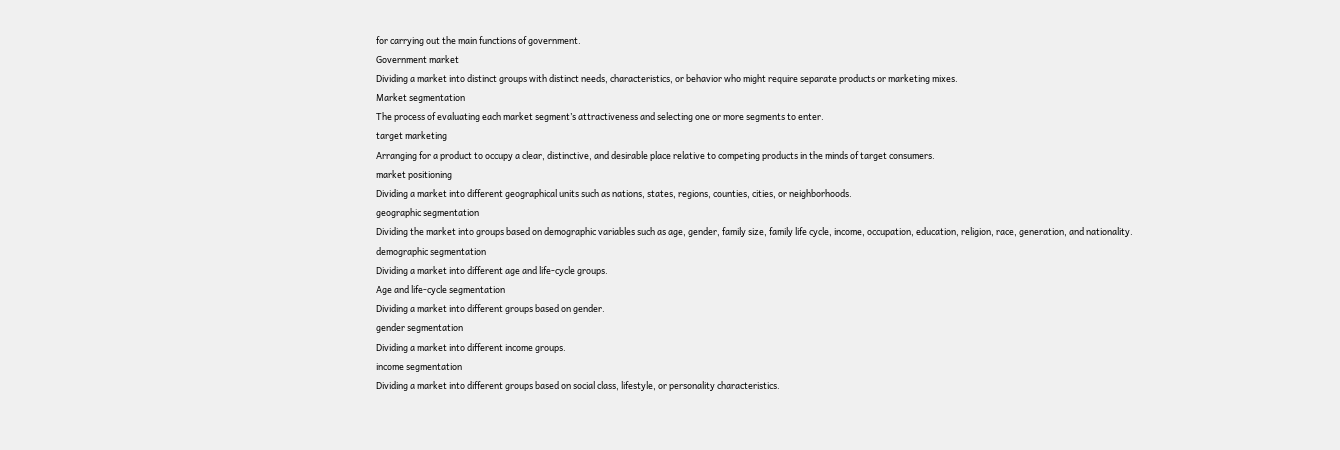for carrying out the main functions of government.
Government market
Dividing a market into distinct groups with distinct needs, characteristics, or behavior who might require separate products or marketing mixes.
Market segmentation
The process of evaluating each market segment’s attractiveness and selecting one or more segments to enter.
target marketing
Arranging for a product to occupy a clear, distinctive, and desirable place relative to competing products in the minds of target consumers.
market positioning
Dividing a market into different geographical units such as nations, states, regions, counties, cities, or neighborhoods.
geographic segmentation
Dividing the market into groups based on demographic variables such as age, gender, family size, family life cycle, income, occupation, education, religion, race, generation, and nationality.
demographic segmentation
Dividing a market into different age and life-cycle groups.
Age and life-cycle segmentation
Dividing a market into different groups based on gender.
gender segmentation
Dividing a market into different income groups.
income segmentation
Dividing a market into different groups based on social class, lifestyle, or personality characteristics.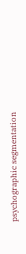psychographic segmentation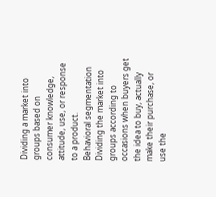Dividing a market into groups based on consumer knowledge, attitude, use, or response to a product.
Behavioral segmentation
Dividing the market into groups according to occasions when buyers get the idea to buy, actually make their purchase, or use the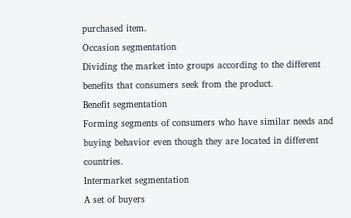purchased item.
Occasion segmentation
Dividing the market into groups according to the different benefits that consumers seek from the product.
Benefit segmentation
Forming segments of consumers who have similar needs and buying behavior even though they are located in different countries.
Intermarket segmentation
A set of buyers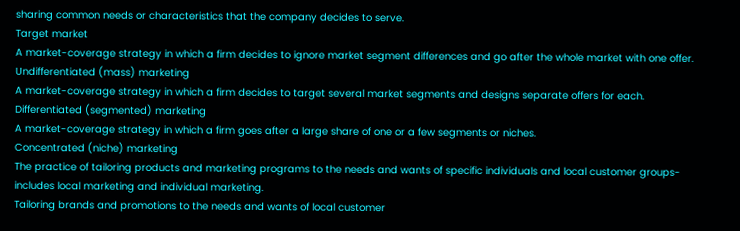sharing common needs or characteristics that the company decides to serve.
Target market
A market-coverage strategy in which a firm decides to ignore market segment differences and go after the whole market with one offer.
Undifferentiated (mass) marketing
A market-coverage strategy in which a firm decides to target several market segments and designs separate offers for each.
Differentiated (segmented) marketing
A market-coverage strategy in which a firm goes after a large share of one or a few segments or niches.
Concentrated (niche) marketing
The practice of tailoring products and marketing programs to the needs and wants of specific individuals and local customer groups-includes local marketing and individual marketing.
Tailoring brands and promotions to the needs and wants of local customer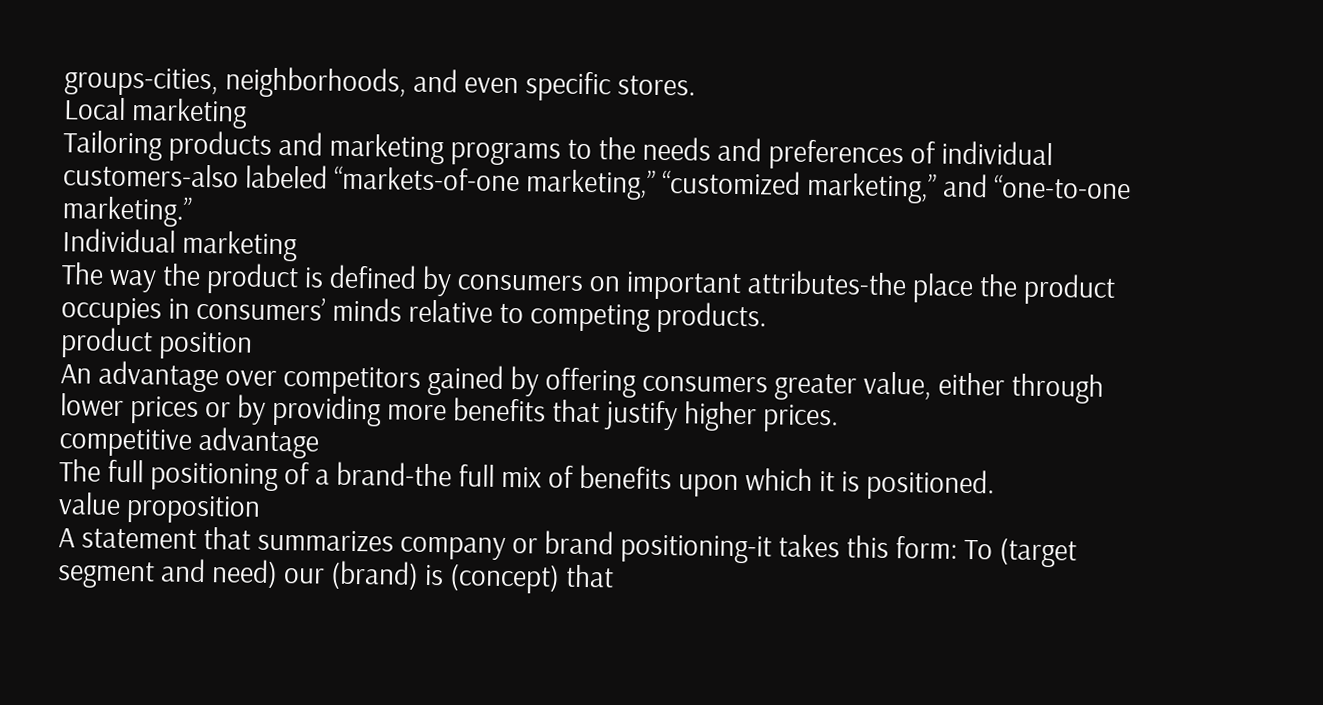groups-cities, neighborhoods, and even specific stores.
Local marketing
Tailoring products and marketing programs to the needs and preferences of individual customers-also labeled “markets-of-one marketing,” “customized marketing,” and “one-to-one marketing.”
Individual marketing
The way the product is defined by consumers on important attributes-the place the product occupies in consumers’ minds relative to competing products.
product position
An advantage over competitors gained by offering consumers greater value, either through lower prices or by providing more benefits that justify higher prices.
competitive advantage
The full positioning of a brand-the full mix of benefits upon which it is positioned.
value proposition
A statement that summarizes company or brand positioning-it takes this form: To (target segment and need) our (brand) is (concept) that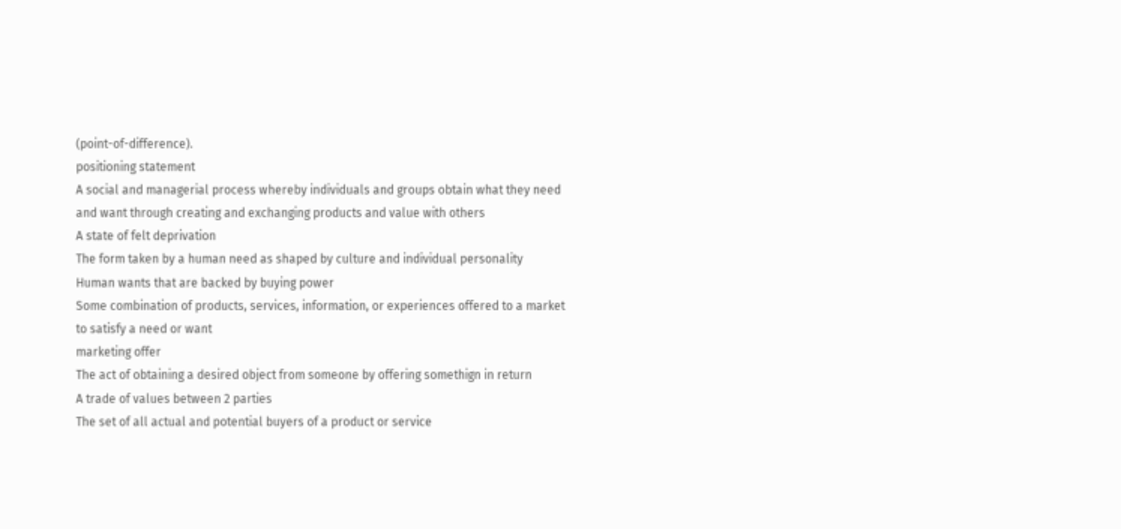(point-of-difference).
positioning statement
A social and managerial process whereby individuals and groups obtain what they need and want through creating and exchanging products and value with others
A state of felt deprivation
The form taken by a human need as shaped by culture and individual personality
Human wants that are backed by buying power
Some combination of products, services, information, or experiences offered to a market to satisfy a need or want
marketing offer
The act of obtaining a desired object from someone by offering somethign in return
A trade of values between 2 parties
The set of all actual and potential buyers of a product or service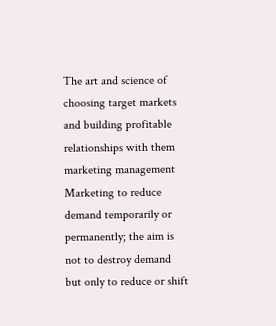The art and science of choosing target markets and building profitable relationships with them
marketing management
Marketing to reduce demand temporarily or permanently; the aim is not to destroy demand but only to reduce or shift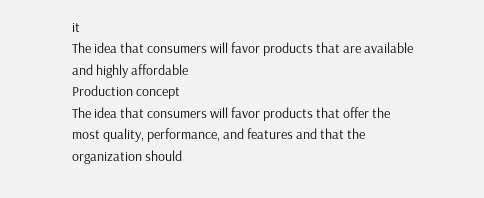it
The idea that consumers will favor products that are available and highly affordable
Production concept
The idea that consumers will favor products that offer the most quality, performance, and features and that the organization should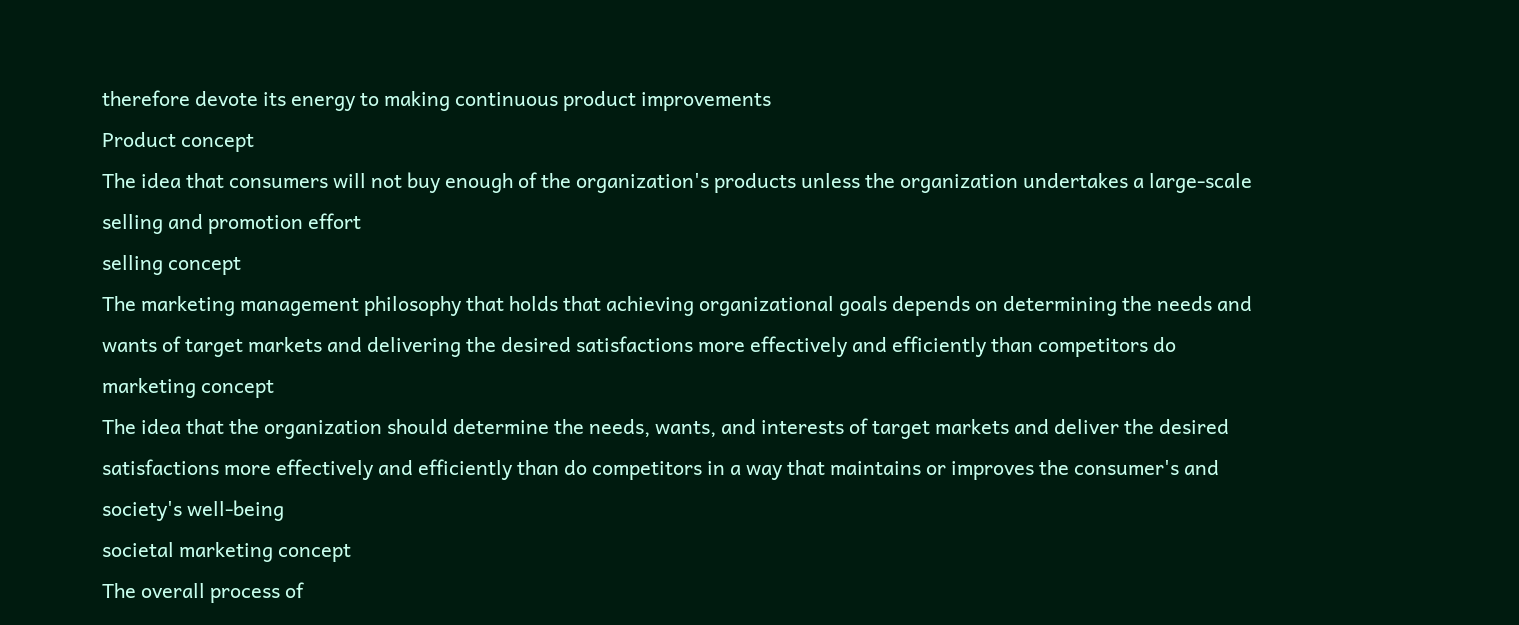therefore devote its energy to making continuous product improvements
Product concept
The idea that consumers will not buy enough of the organization's products unless the organization undertakes a large-scale selling and promotion effort
selling concept
The marketing management philosophy that holds that achieving organizational goals depends on determining the needs and wants of target markets and delivering the desired satisfactions more effectively and efficiently than competitors do
marketing concept
The idea that the organization should determine the needs, wants, and interests of target markets and deliver the desired satisfactions more effectively and efficiently than do competitors in a way that maintains or improves the consumer's and society's well-being
societal marketing concept
The overall process of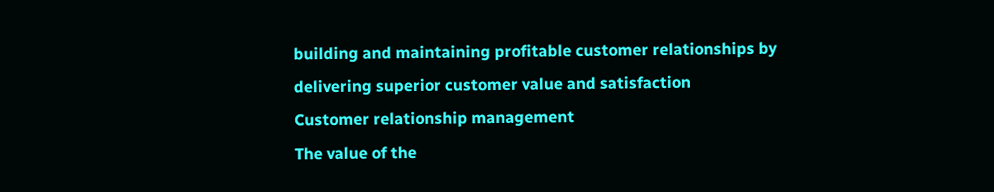building and maintaining profitable customer relationships by delivering superior customer value and satisfaction
Customer relationship management
The value of the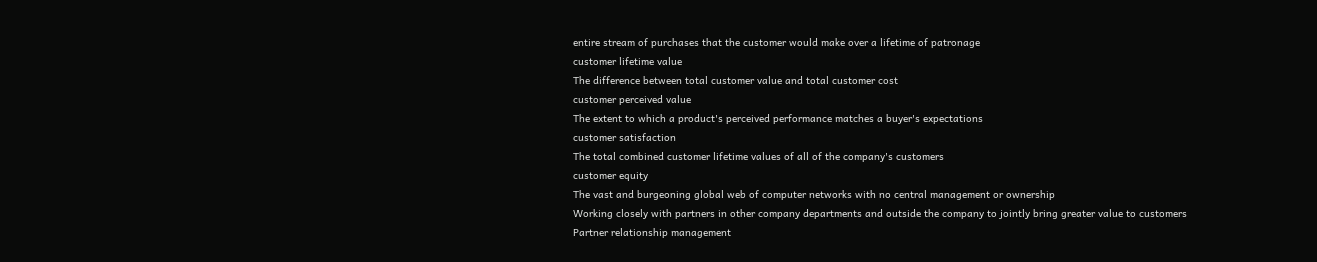entire stream of purchases that the customer would make over a lifetime of patronage
customer lifetime value
The difference between total customer value and total customer cost
customer perceived value
The extent to which a product's perceived performance matches a buyer's expectations
customer satisfaction
The total combined customer lifetime values of all of the company's customers
customer equity
The vast and burgeoning global web of computer networks with no central management or ownership
Working closely with partners in other company departments and outside the company to jointly bring greater value to customers
Partner relationship management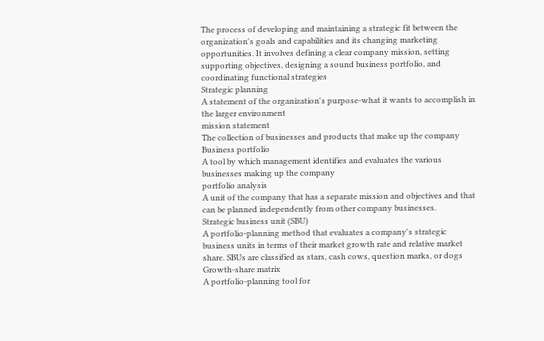The process of developing and maintaining a strategic fit between the organization's goals and capabilities and its changing marketing opportunities. It involves defining a clear company mission, setting supporting objectives, designing a sound business portfolio, and coordinating functional strategies
Strategic planning
A statement of the organization's purpose-what it wants to accomplish in the larger environment
mission statement
The collection of businesses and products that make up the company
Business portfolio
A tool by which management identifies and evaluates the various businesses making up the company
portfolio analysis
A unit of the company that has a separate mission and objectives and that can be planned independently from other company businesses.
Strategic business unit (SBU)
A portfolio-planning method that evaluates a company's strategic business units in terms of their market growth rate and relative market share. SBUs are classified as stars, cash cows, question marks, or dogs
Growth-share matrix
A portfolio-planning tool for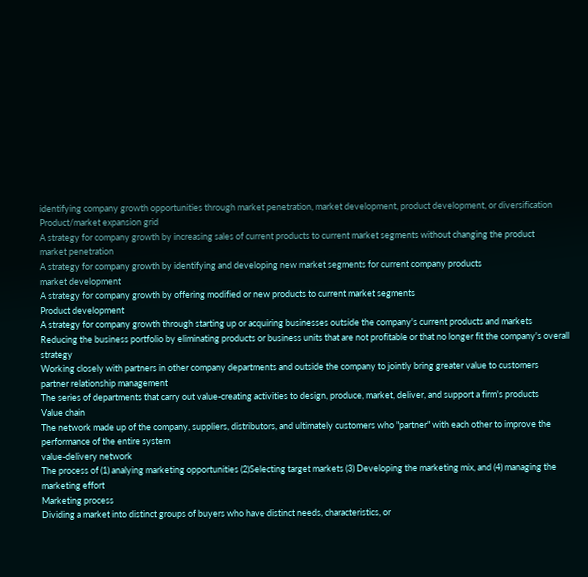identifying company growth opportunities through market penetration, market development, product development, or diversification
Product/market expansion grid
A strategy for company growth by increasing sales of current products to current market segments without changing the product
market penetration
A strategy for company growth by identifying and developing new market segments for current company products
market development
A strategy for company growth by offering modified or new products to current market segments
Product development
A strategy for company growth through starting up or acquiring businesses outside the company's current products and markets
Reducing the business portfolio by eliminating products or business units that are not profitable or that no longer fit the company's overall strategy
Working closely with partners in other company departments and outside the company to jointly bring greater value to customers
partner relationship management
The series of departments that carry out value-creating activities to design, produce, market, deliver, and support a firm's products
Value chain
The network made up of the company, suppliers, distributors, and ultimately customers who "partner" with each other to improve the performance of the entire system
value-delivery network
The process of (1) analying marketing opportunities (2)Selecting target markets (3) Developing the marketing mix, and (4) managing the marketing effort
Marketing process
Dividing a market into distinct groups of buyers who have distinct needs, characteristics, or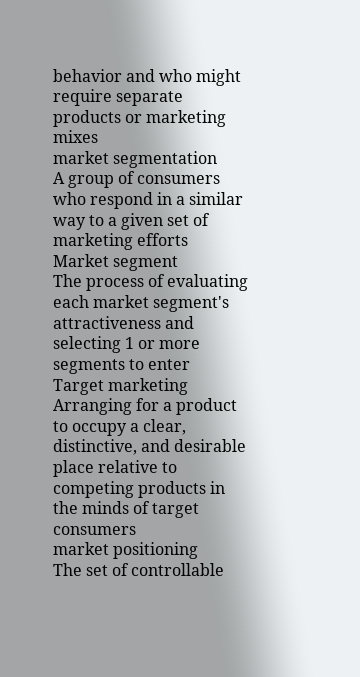behavior and who might require separate products or marketing mixes
market segmentation
A group of consumers who respond in a similar way to a given set of marketing efforts
Market segment
The process of evaluating each market segment's attractiveness and selecting 1 or more segments to enter
Target marketing
Arranging for a product to occupy a clear, distinctive, and desirable place relative to competing products in the minds of target consumers
market positioning
The set of controllable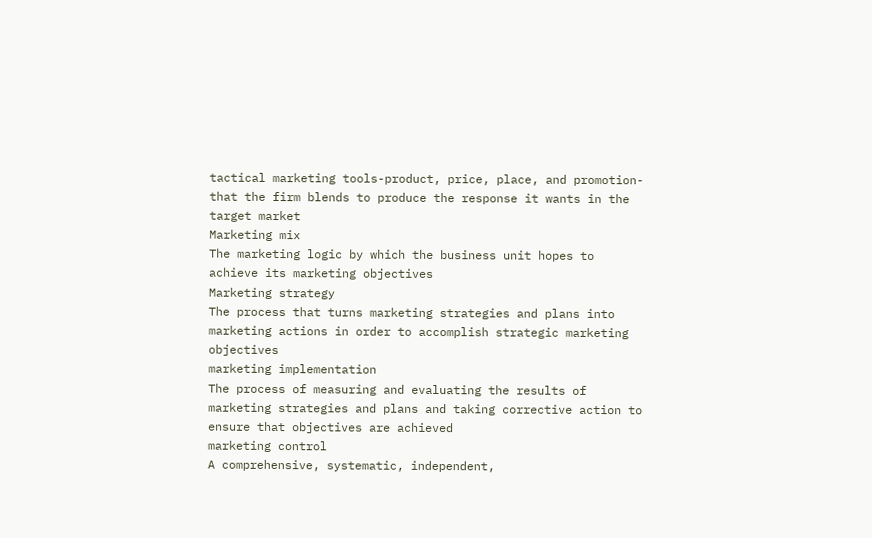tactical marketing tools-product, price, place, and promotion-that the firm blends to produce the response it wants in the target market
Marketing mix
The marketing logic by which the business unit hopes to achieve its marketing objectives
Marketing strategy
The process that turns marketing strategies and plans into marketing actions in order to accomplish strategic marketing objectives
marketing implementation
The process of measuring and evaluating the results of marketing strategies and plans and taking corrective action to ensure that objectives are achieved
marketing control
A comprehensive, systematic, independent,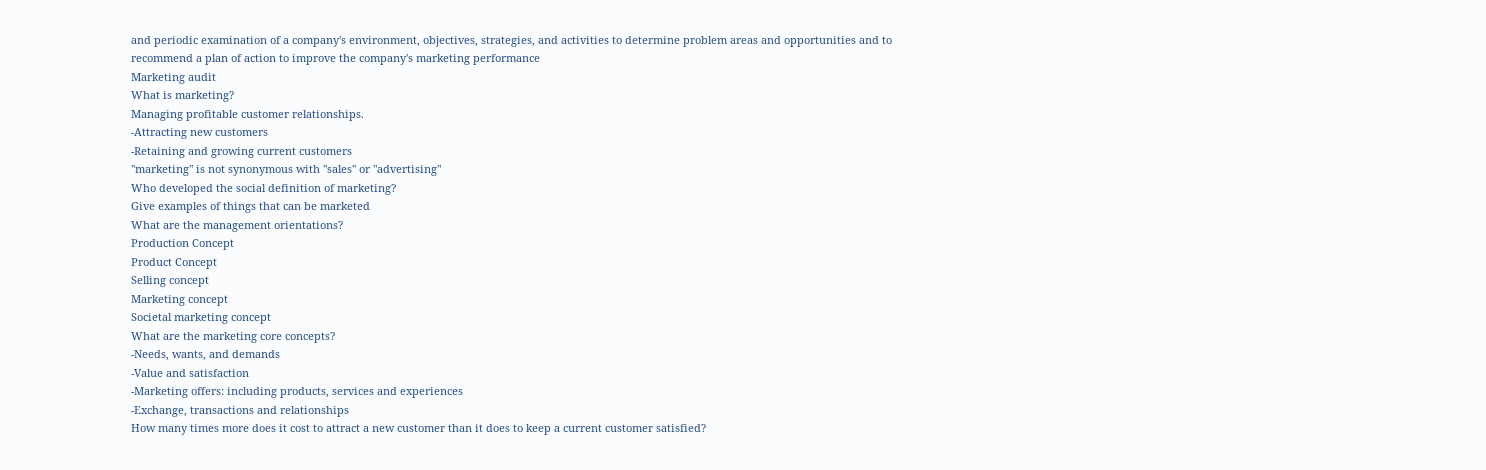and periodic examination of a company's environment, objectives, strategies, and activities to determine problem areas and opportunities and to recommend a plan of action to improve the company's marketing performance
Marketing audit
What is marketing?
Managing profitable customer relationships.
-Attracting new customers
-Retaining and growing current customers
"marketing" is not synonymous with "sales" or "advertising"
Who developed the social definition of marketing?
Give examples of things that can be marketed
What are the management orientations?
Production Concept
Product Concept
Selling concept
Marketing concept
Societal marketing concept
What are the marketing core concepts?
-Needs, wants, and demands
-Value and satisfaction
-Marketing offers: including products, services and experiences
-Exchange, transactions and relationships
How many times more does it cost to attract a new customer than it does to keep a current customer satisfied?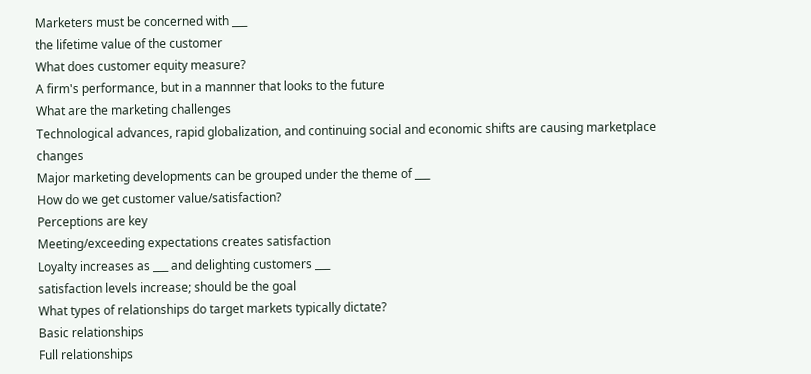Marketers must be concerned with ___
the lifetime value of the customer
What does customer equity measure?
A firm's performance, but in a mannner that looks to the future
What are the marketing challenges
Technological advances, rapid globalization, and continuing social and economic shifts are causing marketplace changes
Major marketing developments can be grouped under the theme of ___
How do we get customer value/satisfaction?
Perceptions are key
Meeting/exceeding expectations creates satisfaction
Loyalty increases as ___ and delighting customers ___
satisfaction levels increase; should be the goal
What types of relationships do target markets typically dictate?
Basic relationships
Full relationships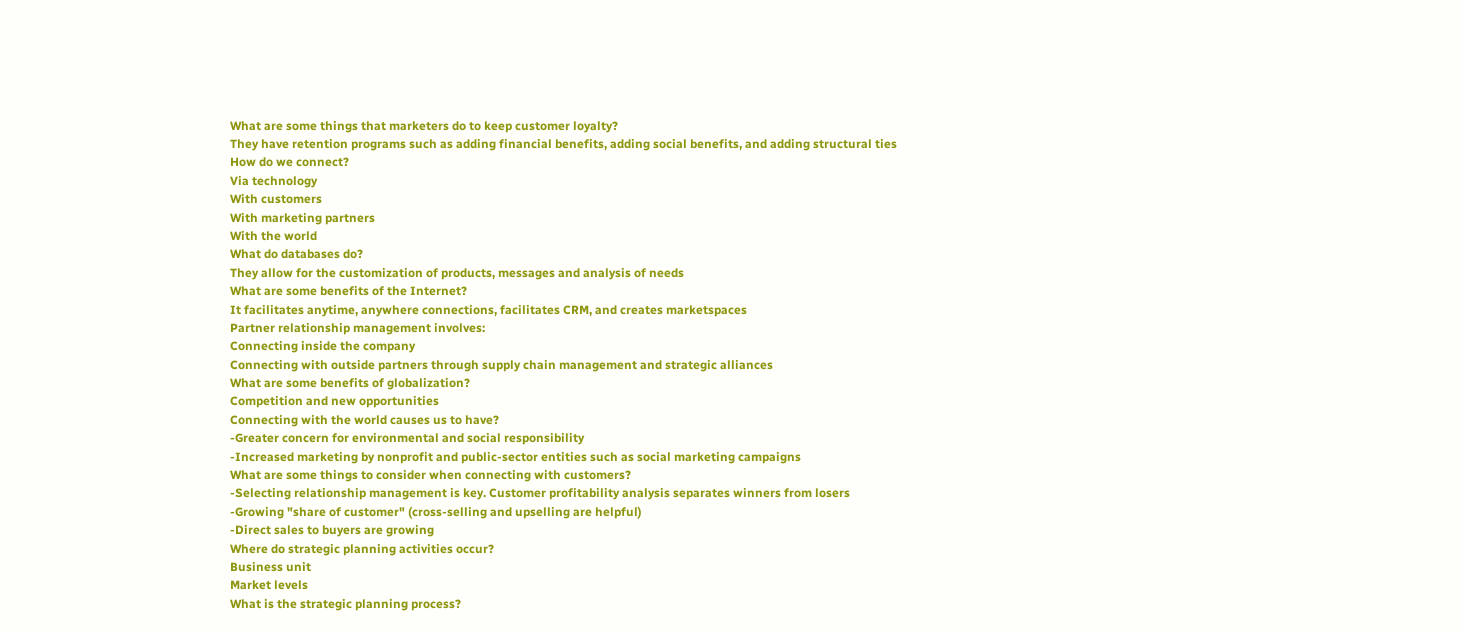What are some things that marketers do to keep customer loyalty?
They have retention programs such as adding financial benefits, adding social benefits, and adding structural ties
How do we connect?
Via technology
With customers
With marketing partners
With the world
What do databases do?
They allow for the customization of products, messages and analysis of needs
What are some benefits of the Internet?
It facilitates anytime, anywhere connections, facilitates CRM, and creates marketspaces
Partner relationship management involves:
Connecting inside the company
Connecting with outside partners through supply chain management and strategic alliances
What are some benefits of globalization?
Competition and new opportunities
Connecting with the world causes us to have?
-Greater concern for environmental and social responsibility
-Increased marketing by nonprofit and public-sector entities such as social marketing campaigns
What are some things to consider when connecting with customers?
-Selecting relationship management is key. Customer profitability analysis separates winners from losers
-Growing "share of customer" (cross-selling and upselling are helpful)
-Direct sales to buyers are growing
Where do strategic planning activities occur?
Business unit
Market levels
What is the strategic planning process?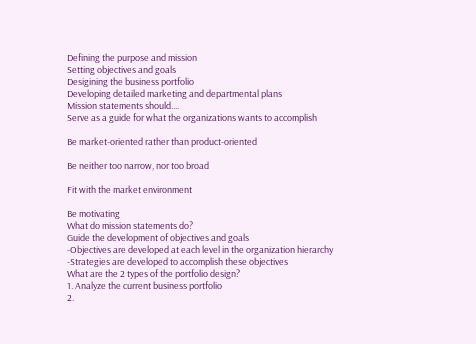Defining the purpose and mission
Setting objectives and goals
Desigining the business portfolio
Developing detailed marketing and departmental plans
Mission statements should....
Serve as a guide for what the organizations wants to accomplish

Be market-oriented rather than product-oriented

Be neither too narrow, nor too broad

Fit with the market environment

Be motivating
What do mission statements do?
Guide the development of objectives and goals
-Objectives are developed at each level in the organization hierarchy
-Strategies are developed to accomplish these objectives
What are the 2 types of the portfolio design?
1. Analyze the current business portfolio
2.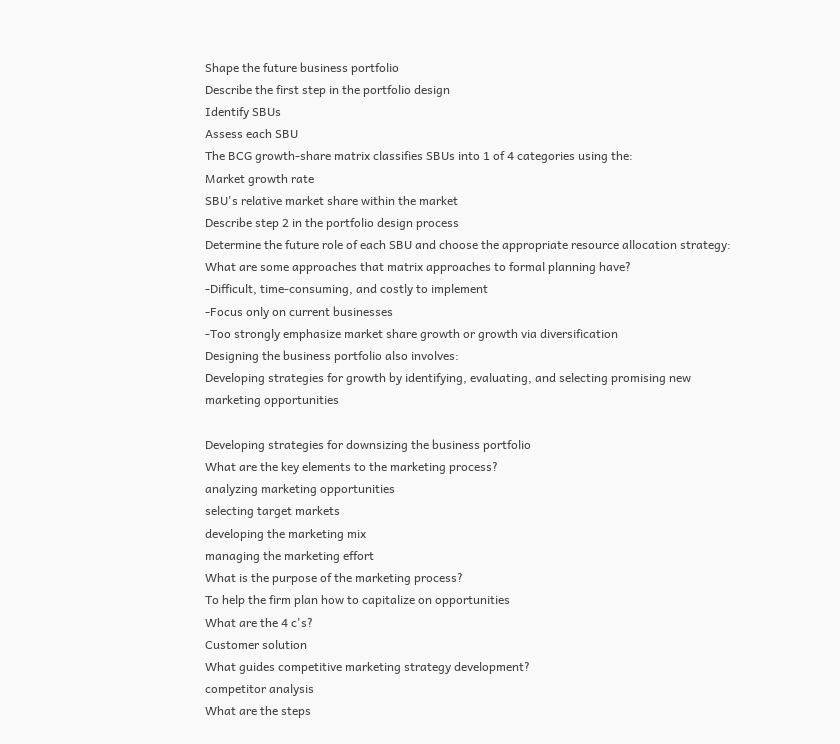Shape the future business portfolio
Describe the first step in the portfolio design
Identify SBUs
Assess each SBU
The BCG growth-share matrix classifies SBUs into 1 of 4 categories using the:
Market growth rate
SBU's relative market share within the market
Describe step 2 in the portfolio design process
Determine the future role of each SBU and choose the appropriate resource allocation strategy:
What are some approaches that matrix approaches to formal planning have?
-Difficult, time-consuming, and costly to implement
-Focus only on current businesses
-Too strongly emphasize market share growth or growth via diversification
Designing the business portfolio also involves:
Developing strategies for growth by identifying, evaluating, and selecting promising new marketing opportunities

Developing strategies for downsizing the business portfolio
What are the key elements to the marketing process?
analyzing marketing opportunities
selecting target markets
developing the marketing mix
managing the marketing effort
What is the purpose of the marketing process?
To help the firm plan how to capitalize on opportunities
What are the 4 c's?
Customer solution
What guides competitive marketing strategy development?
competitor analysis
What are the steps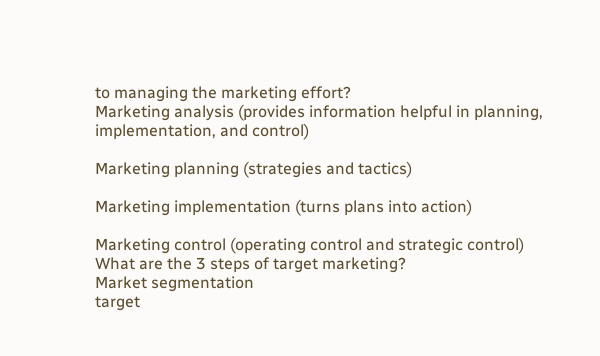to managing the marketing effort?
Marketing analysis (provides information helpful in planning, implementation, and control)

Marketing planning (strategies and tactics)

Marketing implementation (turns plans into action)

Marketing control (operating control and strategic control)
What are the 3 steps of target marketing?
Market segmentation
target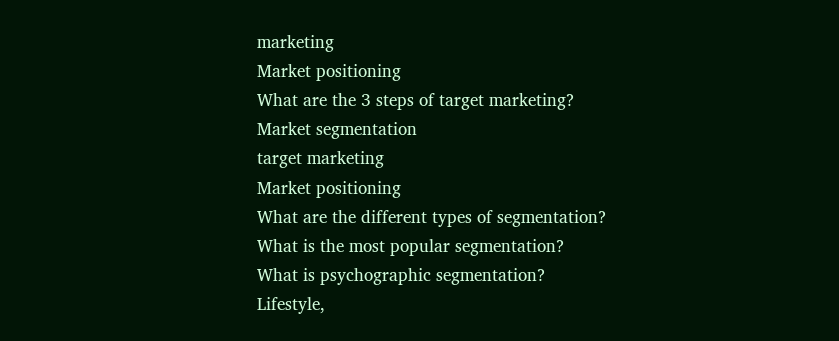marketing
Market positioning
What are the 3 steps of target marketing?
Market segmentation
target marketing
Market positioning
What are the different types of segmentation?
What is the most popular segmentation?
What is psychographic segmentation?
Lifestyle,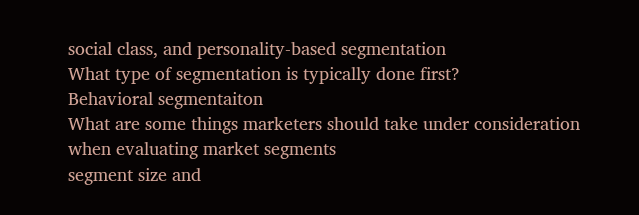social class, and personality-based segmentation
What type of segmentation is typically done first?
Behavioral segmentaiton
What are some things marketers should take under consideration when evaluating market segments
segment size and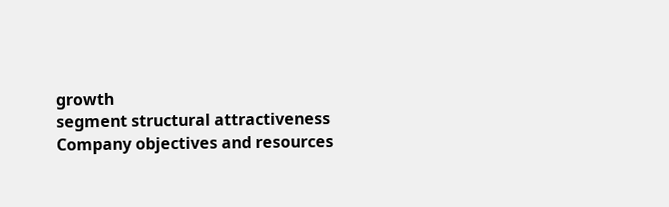growth
segment structural attractiveness
Company objectives and resources